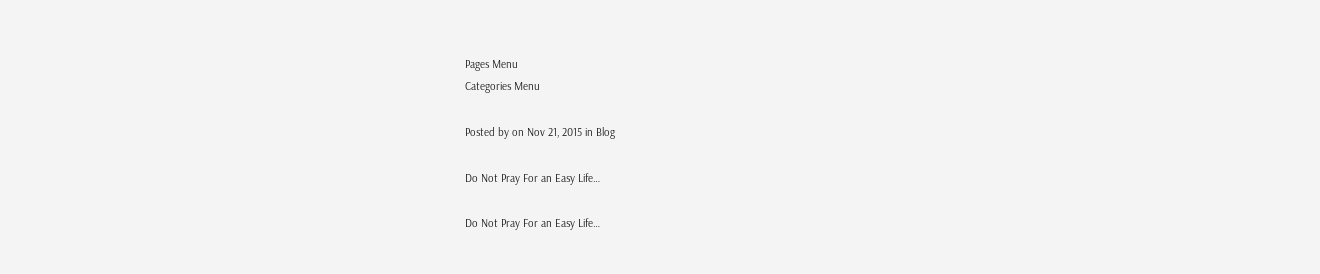Pages Menu
Categories Menu

Posted by on Nov 21, 2015 in Blog

Do Not Pray For an Easy Life…

Do Not Pray For an Easy Life…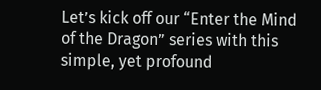Let’s kick off our “Enter the Mind of the Dragon” series with this simple, yet profound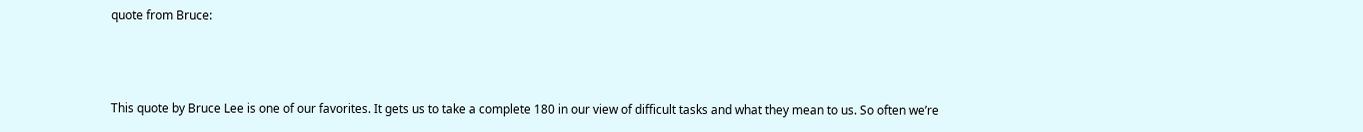quote from Bruce:



This quote by Bruce Lee is one of our favorites. It gets us to take a complete 180 in our view of difficult tasks and what they mean to us. So often we’re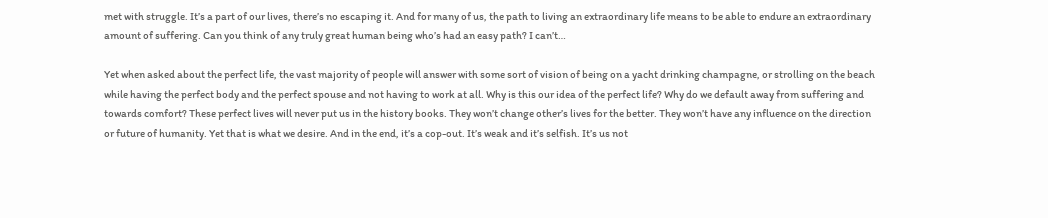met with struggle. It’s a part of our lives, there’s no escaping it. And for many of us, the path to living an extraordinary life means to be able to endure an extraordinary amount of suffering. Can you think of any truly great human being who’s had an easy path? I can’t…

Yet when asked about the perfect life, the vast majority of people will answer with some sort of vision of being on a yacht drinking champagne, or strolling on the beach while having the perfect body and the perfect spouse and not having to work at all. Why is this our idea of the perfect life? Why do we default away from suffering and towards comfort? These perfect lives will never put us in the history books. They won’t change other’s lives for the better. They won’t have any influence on the direction or future of humanity. Yet that is what we desire. And in the end, it’s a cop-out. It’s weak and it’s selfish. It’s us not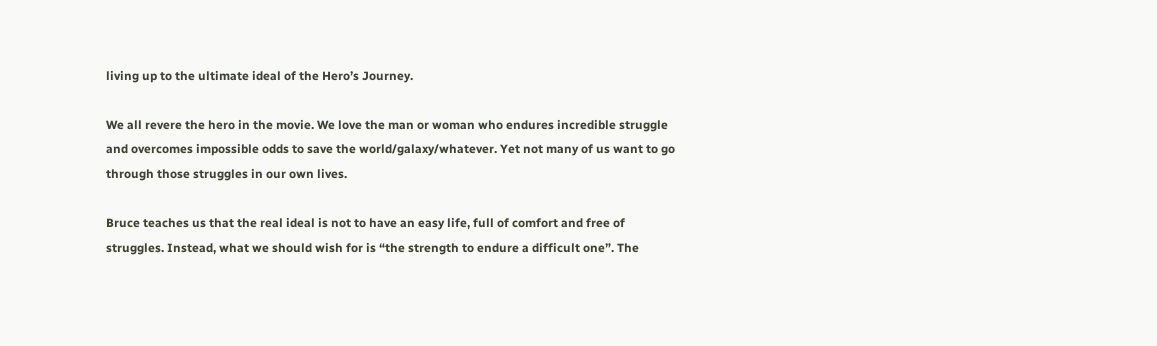living up to the ultimate ideal of the Hero’s Journey.

We all revere the hero in the movie. We love the man or woman who endures incredible struggle and overcomes impossible odds to save the world/galaxy/whatever. Yet not many of us want to go through those struggles in our own lives.

Bruce teaches us that the real ideal is not to have an easy life, full of comfort and free of struggles. Instead, what we should wish for is “the strength to endure a difficult one”. The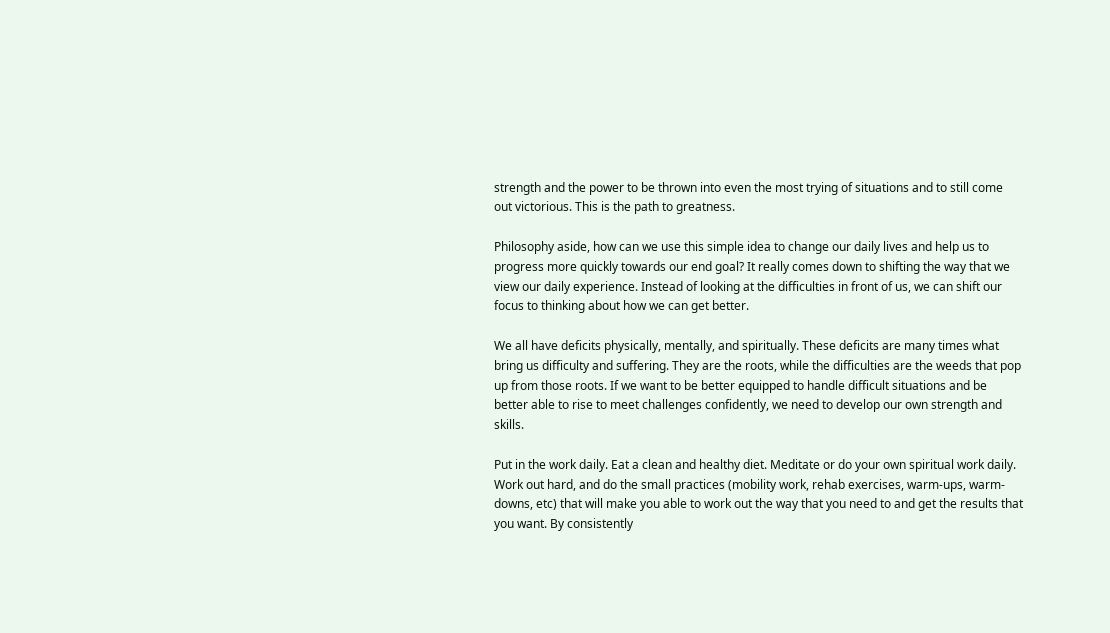strength and the power to be thrown into even the most trying of situations and to still come out victorious. This is the path to greatness.

Philosophy aside, how can we use this simple idea to change our daily lives and help us to progress more quickly towards our end goal? It really comes down to shifting the way that we view our daily experience. Instead of looking at the difficulties in front of us, we can shift our focus to thinking about how we can get better.

We all have deficits physically, mentally, and spiritually. These deficits are many times what bring us difficulty and suffering. They are the roots, while the difficulties are the weeds that pop up from those roots. If we want to be better equipped to handle difficult situations and be better able to rise to meet challenges confidently, we need to develop our own strength and skills.

Put in the work daily. Eat a clean and healthy diet. Meditate or do your own spiritual work daily. Work out hard, and do the small practices (mobility work, rehab exercises, warm-ups, warm-downs, etc) that will make you able to work out the way that you need to and get the results that you want. By consistently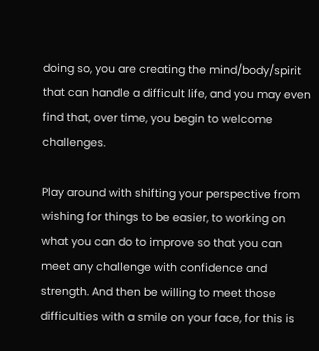doing so, you are creating the mind/body/spirit that can handle a difficult life, and you may even find that, over time, you begin to welcome challenges.

Play around with shifting your perspective from wishing for things to be easier, to working on what you can do to improve so that you can meet any challenge with confidence and strength. And then be willing to meet those difficulties with a smile on your face, for this is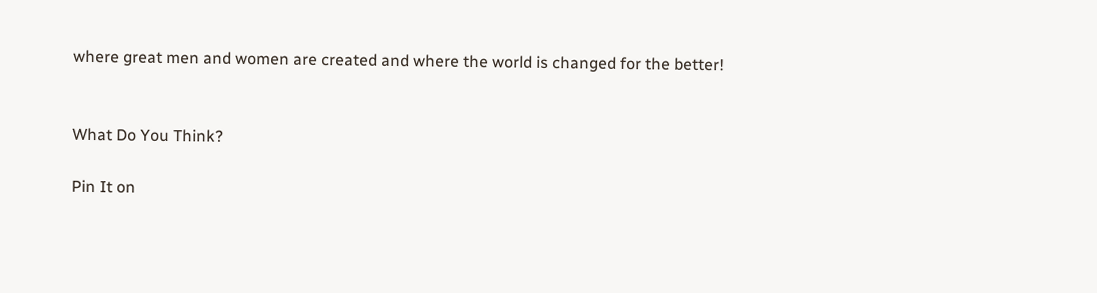where great men and women are created and where the world is changed for the better!


What Do You Think?

Pin It on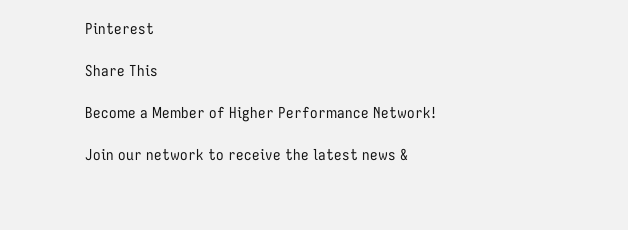Pinterest

Share This

Become a Member of Higher Performance Network!

Join our network to receive the latest news &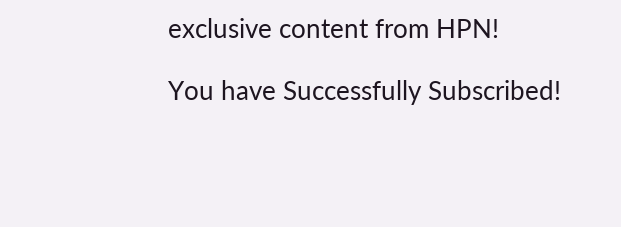exclusive content from HPN!

You have Successfully Subscribed!